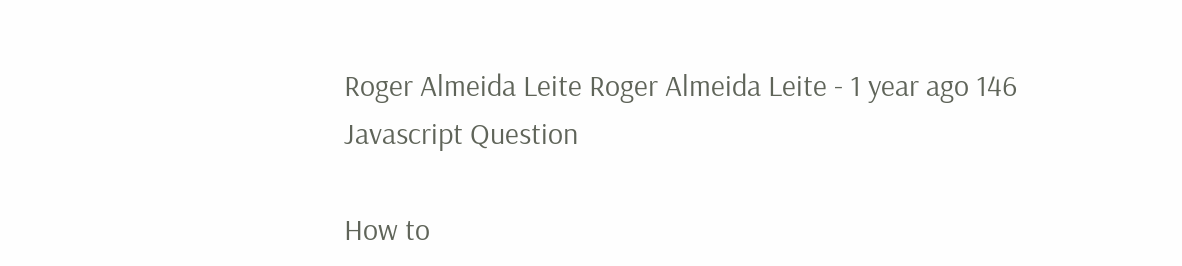Roger Almeida Leite Roger Almeida Leite - 1 year ago 146
Javascript Question

How to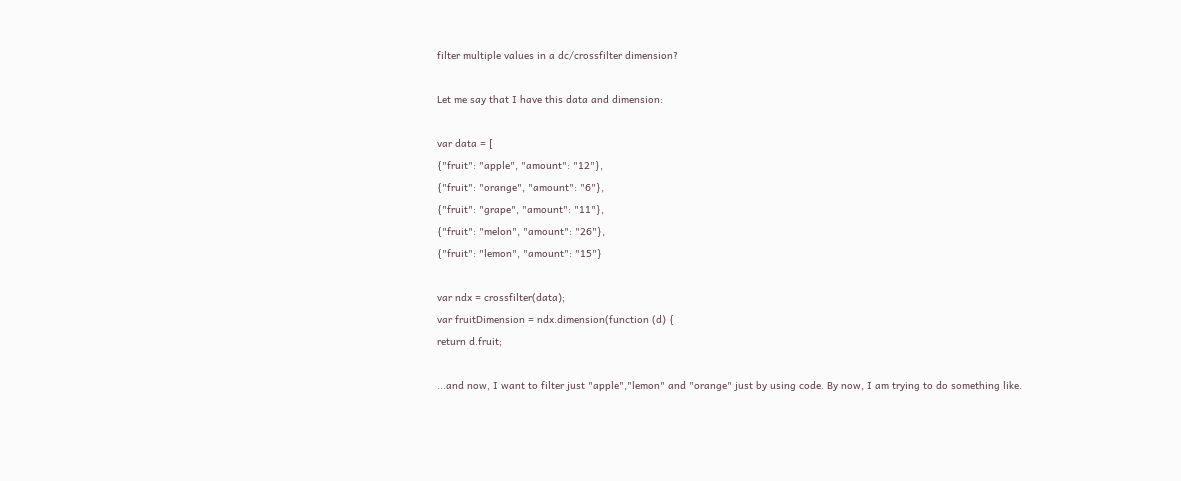filter multiple values in a dc/crossfilter dimension?

Let me say that I have this data and dimension:

var data = [
{"fruit": "apple", "amount": "12"},
{"fruit": "orange", "amount": "6"},
{"fruit": "grape", "amount": "11"},
{"fruit": "melon", "amount": "26"},
{"fruit": "lemon", "amount": "15"}

var ndx = crossfilter(data);
var fruitDimension = ndx.dimension(function (d) {
return d.fruit;

...and now, I want to filter just "apple","lemon" and "orange" just by using code. By now, I am trying to do something like.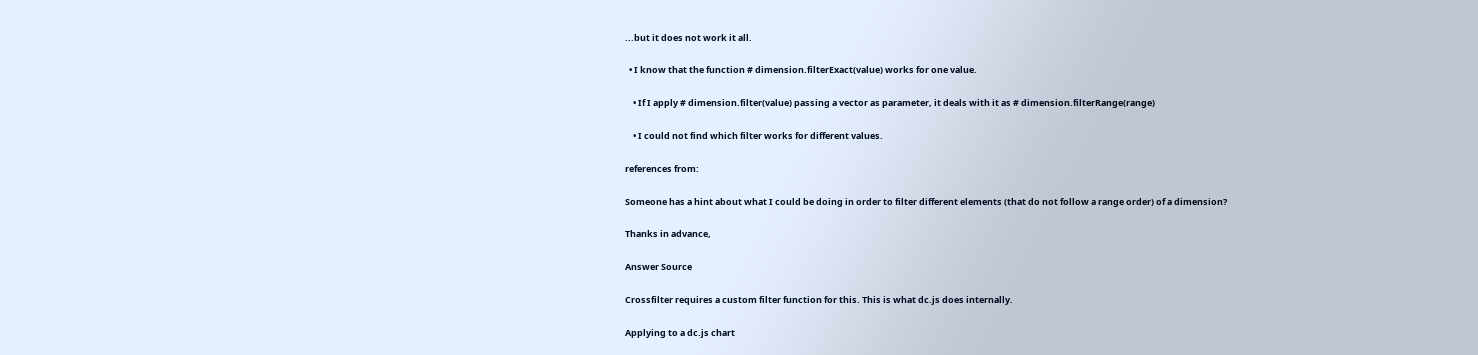...but it does not work it all.

  • I know that the function # dimension.filterExact(value) works for one value.

    • If I apply # dimension.filter(value) passing a vector as parameter, it deals with it as # dimension.filterRange(range)

    • I could not find which filter works for different values.

references from:

Someone has a hint about what I could be doing in order to filter different elements (that do not follow a range order) of a dimension?

Thanks in advance,

Answer Source

Crossfilter requires a custom filter function for this. This is what dc.js does internally.

Applying to a dc.js chart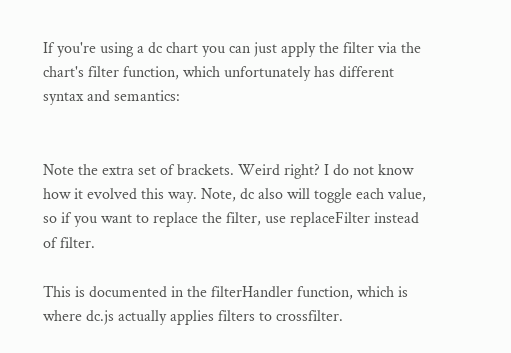If you're using a dc chart you can just apply the filter via the chart's filter function, which unfortunately has different syntax and semantics:


Note the extra set of brackets. Weird right? I do not know how it evolved this way. Note, dc also will toggle each value, so if you want to replace the filter, use replaceFilter instead of filter.

This is documented in the filterHandler function, which is where dc.js actually applies filters to crossfilter.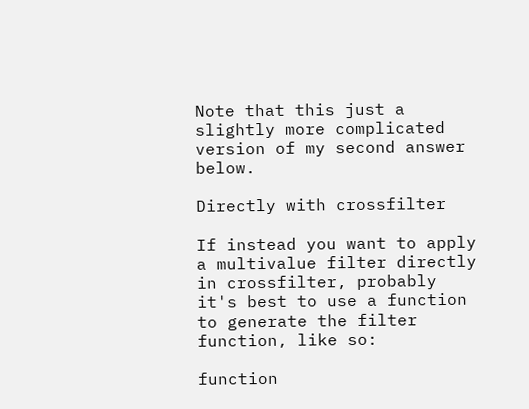Note that this just a slightly more complicated version of my second answer below.

Directly with crossfilter

If instead you want to apply a multivalue filter directly in crossfilter, probably it's best to use a function to generate the filter function, like so:

function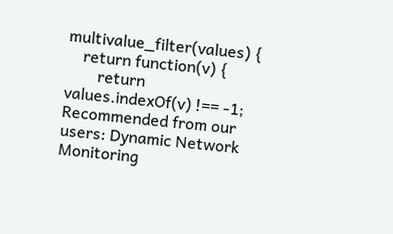multivalue_filter(values) {
    return function(v) {
        return values.indexOf(v) !== -1;
Recommended from our users: Dynamic Network Monitoring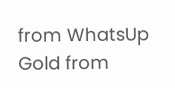from WhatsUp Gold from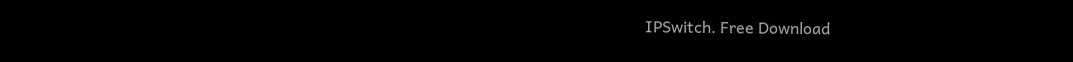IPSwitch. Free Download